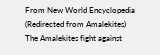From New World Encyclopedia
(Redirected from Amalekites)
The Amalekites fight against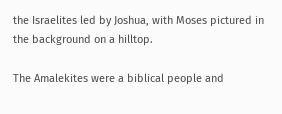the Israelites led by Joshua, with Moses pictured in the background on a hilltop.

The Amalekites were a biblical people and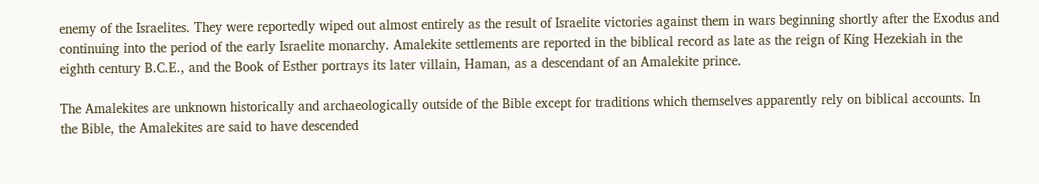enemy of the Israelites. They were reportedly wiped out almost entirely as the result of Israelite victories against them in wars beginning shortly after the Exodus and continuing into the period of the early Israelite monarchy. Amalekite settlements are reported in the biblical record as late as the reign of King Hezekiah in the eighth century B.C.E., and the Book of Esther portrays its later villain, Haman, as a descendant of an Amalekite prince.

The Amalekites are unknown historically and archaeologically outside of the Bible except for traditions which themselves apparently rely on biblical accounts. In the Bible, the Amalekites are said to have descended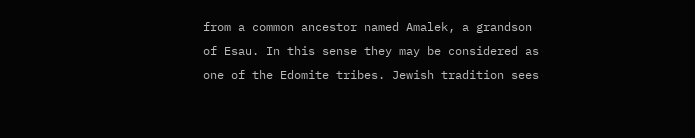from a common ancestor named Amalek, a grandson of Esau. In this sense they may be considered as one of the Edomite tribes. Jewish tradition sees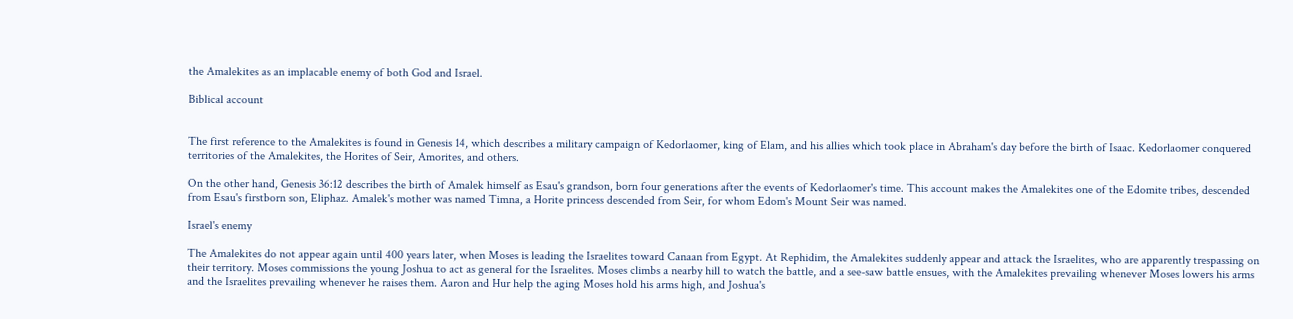the Amalekites as an implacable enemy of both God and Israel.

Biblical account


The first reference to the Amalekites is found in Genesis 14, which describes a military campaign of Kedorlaomer, king of Elam, and his allies which took place in Abraham's day before the birth of Isaac. Kedorlaomer conquered territories of the Amalekites, the Horites of Seir, Amorites, and others.

On the other hand, Genesis 36:12 describes the birth of Amalek himself as Esau's grandson, born four generations after the events of Kedorlaomer's time. This account makes the Amalekites one of the Edomite tribes, descended from Esau's firstborn son, Eliphaz. Amalek's mother was named Timna, a Horite princess descended from Seir, for whom Edom's Mount Seir was named.

Israel's enemy

The Amalekites do not appear again until 400 years later, when Moses is leading the Israelites toward Canaan from Egypt. At Rephidim, the Amalekites suddenly appear and attack the Israelites, who are apparently trespassing on their territory. Moses commissions the young Joshua to act as general for the Israelites. Moses climbs a nearby hill to watch the battle, and a see-saw battle ensues, with the Amalekites prevailing whenever Moses lowers his arms and the Israelites prevailing whenever he raises them. Aaron and Hur help the aging Moses hold his arms high, and Joshua's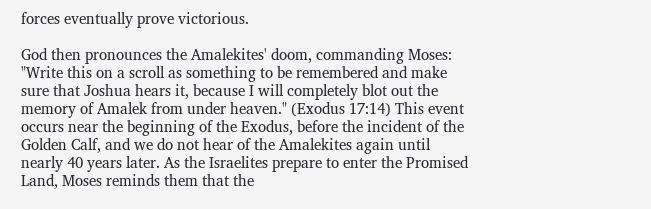forces eventually prove victorious.

God then pronounces the Amalekites' doom, commanding Moses: "Write this on a scroll as something to be remembered and make sure that Joshua hears it, because I will completely blot out the memory of Amalek from under heaven." (Exodus 17:14) This event occurs near the beginning of the Exodus, before the incident of the Golden Calf, and we do not hear of the Amalekites again until nearly 40 years later. As the Israelites prepare to enter the Promised Land, Moses reminds them that the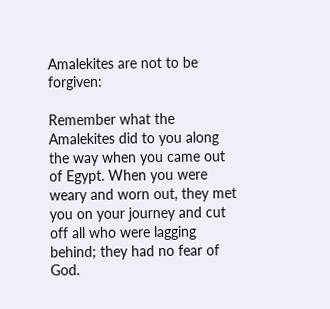Amalekites are not to be forgiven:

Remember what the Amalekites did to you along the way when you came out of Egypt. When you were weary and worn out, they met you on your journey and cut off all who were lagging behind; they had no fear of God.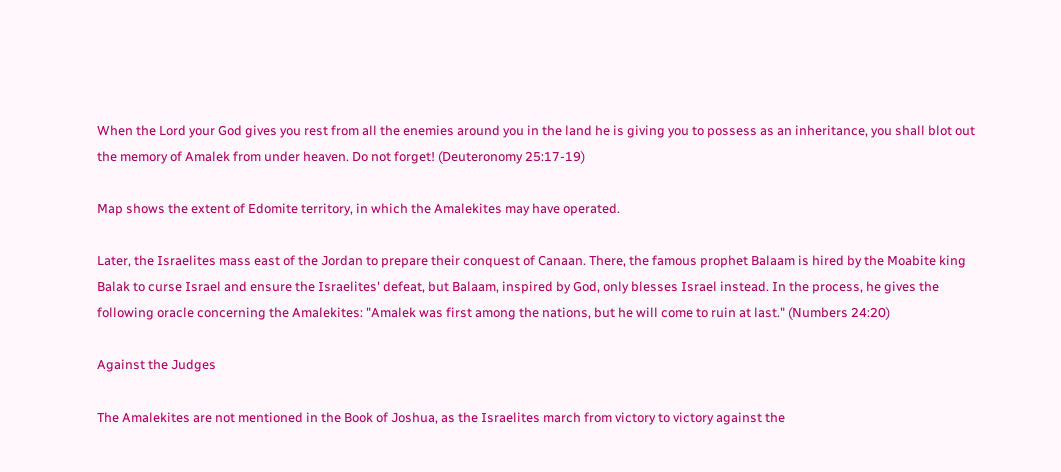When the Lord your God gives you rest from all the enemies around you in the land he is giving you to possess as an inheritance, you shall blot out the memory of Amalek from under heaven. Do not forget! (Deuteronomy 25:17-19)

Map shows the extent of Edomite territory, in which the Amalekites may have operated.

Later, the Israelites mass east of the Jordan to prepare their conquest of Canaan. There, the famous prophet Balaam is hired by the Moabite king Balak to curse Israel and ensure the Israelites' defeat, but Balaam, inspired by God, only blesses Israel instead. In the process, he gives the following oracle concerning the Amalekites: "Amalek was first among the nations, but he will come to ruin at last." (Numbers 24:20)

Against the Judges

The Amalekites are not mentioned in the Book of Joshua, as the Israelites march from victory to victory against the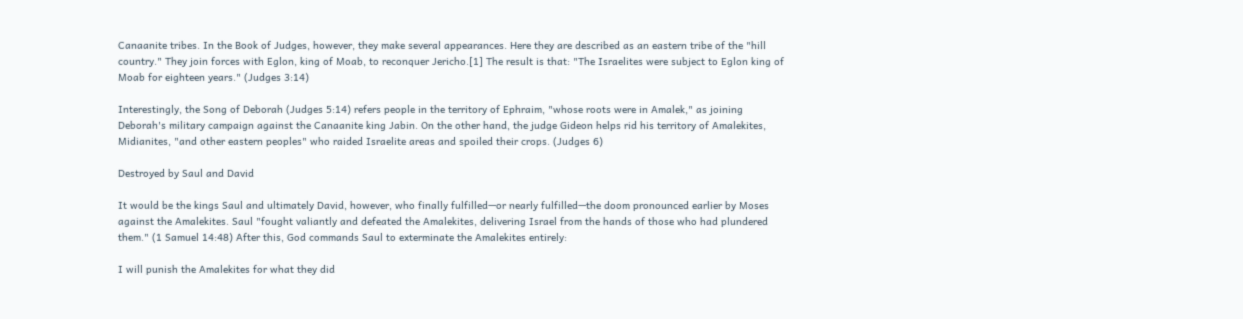Canaanite tribes. In the Book of Judges, however, they make several appearances. Here they are described as an eastern tribe of the "hill country." They join forces with Eglon, king of Moab, to reconquer Jericho.[1] The result is that: "The Israelites were subject to Eglon king of Moab for eighteen years." (Judges 3:14)

Interestingly, the Song of Deborah (Judges 5:14) refers people in the territory of Ephraim, "whose roots were in Amalek," as joining Deborah's military campaign against the Canaanite king Jabin. On the other hand, the judge Gideon helps rid his territory of Amalekites, Midianites, "and other eastern peoples" who raided Israelite areas and spoiled their crops. (Judges 6)

Destroyed by Saul and David

It would be the kings Saul and ultimately David, however, who finally fulfilled—or nearly fulfilled—the doom pronounced earlier by Moses against the Amalekites. Saul "fought valiantly and defeated the Amalekites, delivering Israel from the hands of those who had plundered them." (1 Samuel 14:48) After this, God commands Saul to exterminate the Amalekites entirely:

I will punish the Amalekites for what they did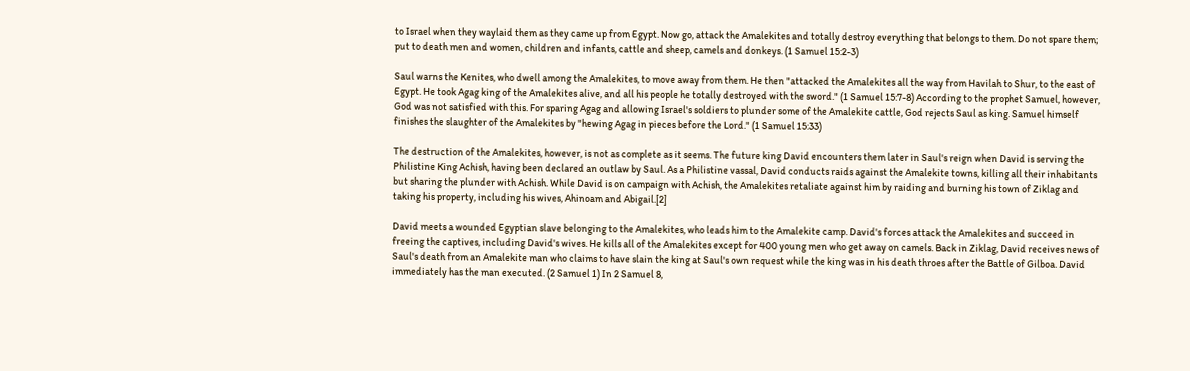to Israel when they waylaid them as they came up from Egypt. Now go, attack the Amalekites and totally destroy everything that belongs to them. Do not spare them; put to death men and women, children and infants, cattle and sheep, camels and donkeys. (1 Samuel 15:2-3)

Saul warns the Kenites, who dwell among the Amalekites, to move away from them. He then "attacked the Amalekites all the way from Havilah to Shur, to the east of Egypt. He took Agag king of the Amalekites alive, and all his people he totally destroyed with the sword." (1 Samuel 15:7-8) According to the prophet Samuel, however, God was not satisfied with this. For sparing Agag and allowing Israel's soldiers to plunder some of the Amalekite cattle, God rejects Saul as king. Samuel himself finishes the slaughter of the Amalekites by "hewing Agag in pieces before the Lord." (1 Samuel 15:33)

The destruction of the Amalekites, however, is not as complete as it seems. The future king David encounters them later in Saul's reign when David is serving the Philistine King Achish, having been declared an outlaw by Saul. As a Philistine vassal, David conducts raids against the Amalekite towns, killing all their inhabitants but sharing the plunder with Achish. While David is on campaign with Achish, the Amalekites retaliate against him by raiding and burning his town of Ziklag and taking his property, including his wives, Ahinoam and Abigail.[2]

David meets a wounded Egyptian slave belonging to the Amalekites, who leads him to the Amalekite camp. David's forces attack the Amalekites and succeed in freeing the captives, including David's wives. He kills all of the Amalekites except for 400 young men who get away on camels. Back in Ziklag, David receives news of Saul's death from an Amalekite man who claims to have slain the king at Saul's own request while the king was in his death throes after the Battle of Gilboa. David immediately has the man executed. (2 Samuel 1) In 2 Samuel 8,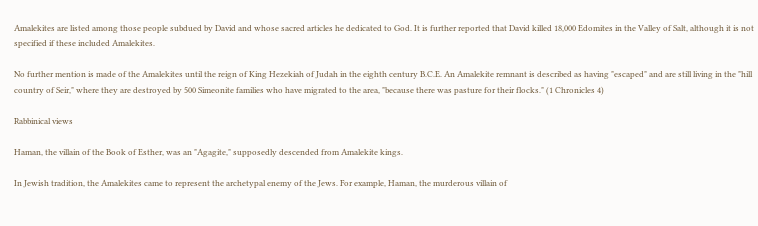Amalekites are listed among those people subdued by David and whose sacred articles he dedicated to God. It is further reported that David killed 18,000 Edomites in the Valley of Salt, although it is not specified if these included Amalekites.

No further mention is made of the Amalekites until the reign of King Hezekiah of Judah in the eighth century B.C.E. An Amalekite remnant is described as having "escaped" and are still living in the "hill country of Seir," where they are destroyed by 500 Simeonite families who have migrated to the area, "because there was pasture for their flocks." (1 Chronicles 4)

Rabbinical views

Haman, the villain of the Book of Esther, was an "Agagite," supposedly descended from Amalekite kings.

In Jewish tradition, the Amalekites came to represent the archetypal enemy of the Jews. For example, Haman, the murderous villain of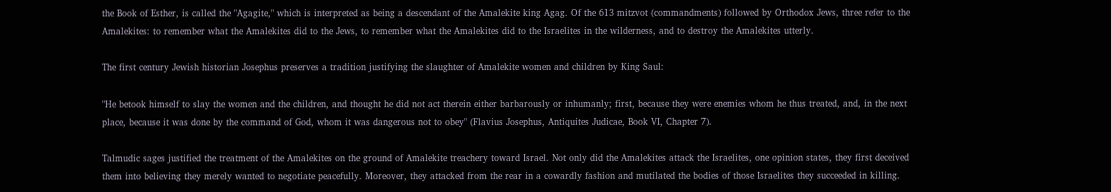the Book of Esther, is called the "Agagite," which is interpreted as being a descendant of the Amalekite king Agag. Of the 613 mitzvot (commandments) followed by Orthodox Jews, three refer to the Amalekites: to remember what the Amalekites did to the Jews, to remember what the Amalekites did to the Israelites in the wilderness, and to destroy the Amalekites utterly.

The first century Jewish historian Josephus preserves a tradition justifying the slaughter of Amalekite women and children by King Saul:

"He betook himself to slay the women and the children, and thought he did not act therein either barbarously or inhumanly; first, because they were enemies whom he thus treated, and, in the next place, because it was done by the command of God, whom it was dangerous not to obey" (Flavius Josephus, Antiquites Judicae, Book VI, Chapter 7).

Talmudic sages justified the treatment of the Amalekites on the ground of Amalekite treachery toward Israel. Not only did the Amalekites attack the Israelites, one opinion states, they first deceived them into believing they merely wanted to negotiate peacefully. Moreover, they attacked from the rear in a cowardly fashion and mutilated the bodies of those Israelites they succeeded in killing.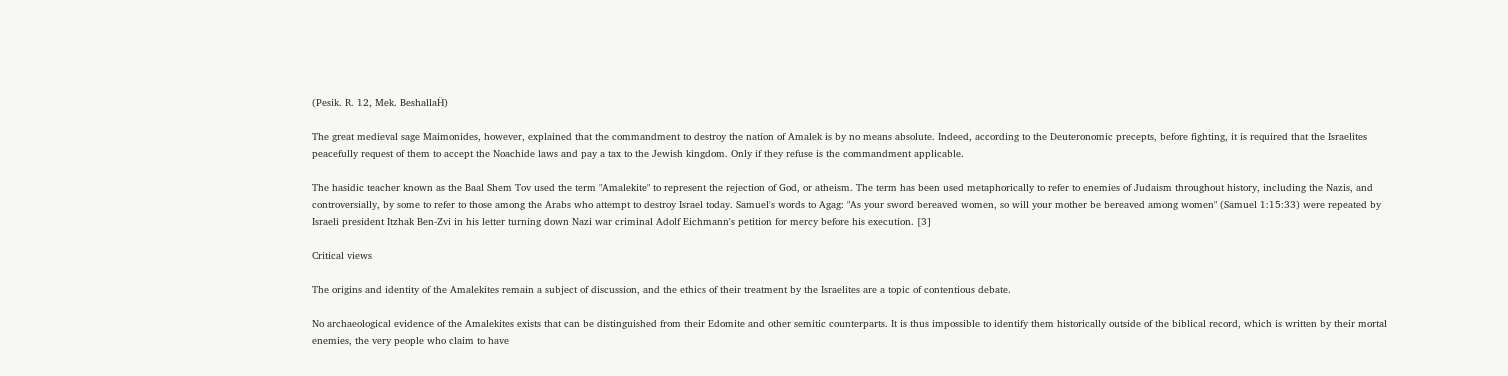(Pesik. R. 12, Mek. BeshallaḦ)

The great medieval sage Maimonides, however, explained that the commandment to destroy the nation of Amalek is by no means absolute. Indeed, according to the Deuteronomic precepts, before fighting, it is required that the Israelites peacefully request of them to accept the Noachide laws and pay a tax to the Jewish kingdom. Only if they refuse is the commandment applicable.

The hasidic teacher known as the Baal Shem Tov used the term "Amalekite" to represent the rejection of God, or atheism. The term has been used metaphorically to refer to enemies of Judaism throughout history, including the Nazis, and controversially, by some to refer to those among the Arabs who attempt to destroy Israel today. Samuel's words to Agag: "As your sword bereaved women, so will your mother be bereaved among women" (Samuel 1:15:33) were repeated by Israeli president Itzhak Ben-Zvi in his letter turning down Nazi war criminal Adolf Eichmann's petition for mercy before his execution. [3]

Critical views

The origins and identity of the Amalekites remain a subject of discussion, and the ethics of their treatment by the Israelites are a topic of contentious debate.

No archaeological evidence of the Amalekites exists that can be distinguished from their Edomite and other semitic counterparts. It is thus impossible to identify them historically outside of the biblical record, which is written by their mortal enemies, the very people who claim to have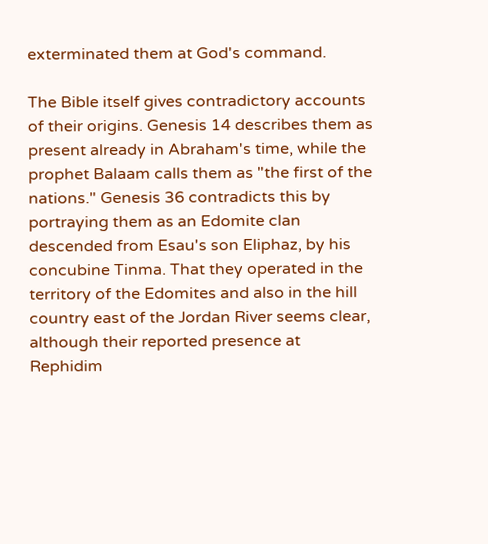exterminated them at God's command.

The Bible itself gives contradictory accounts of their origins. Genesis 14 describes them as present already in Abraham's time, while the prophet Balaam calls them as "the first of the nations." Genesis 36 contradicts this by portraying them as an Edomite clan descended from Esau's son Eliphaz, by his concubine Tinma. That they operated in the territory of the Edomites and also in the hill country east of the Jordan River seems clear, although their reported presence at Rephidim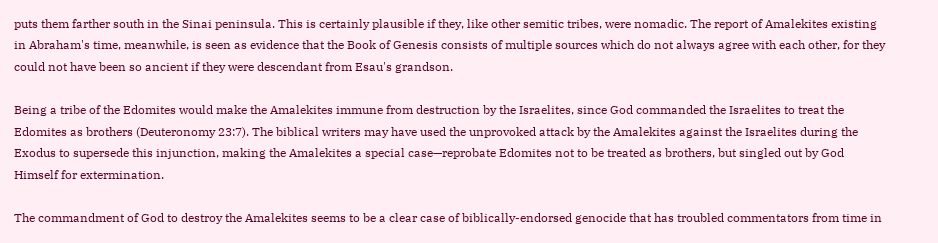puts them farther south in the Sinai peninsula. This is certainly plausible if they, like other semitic tribes, were nomadic. The report of Amalekites existing in Abraham's time, meanwhile, is seen as evidence that the Book of Genesis consists of multiple sources which do not always agree with each other, for they could not have been so ancient if they were descendant from Esau's grandson.

Being a tribe of the Edomites would make the Amalekites immune from destruction by the Israelites, since God commanded the Israelites to treat the Edomites as brothers (Deuteronomy 23:7). The biblical writers may have used the unprovoked attack by the Amalekites against the Israelites during the Exodus to supersede this injunction, making the Amalekites a special case—reprobate Edomites not to be treated as brothers, but singled out by God Himself for extermination.

The commandment of God to destroy the Amalekites seems to be a clear case of biblically-endorsed genocide that has troubled commentators from time in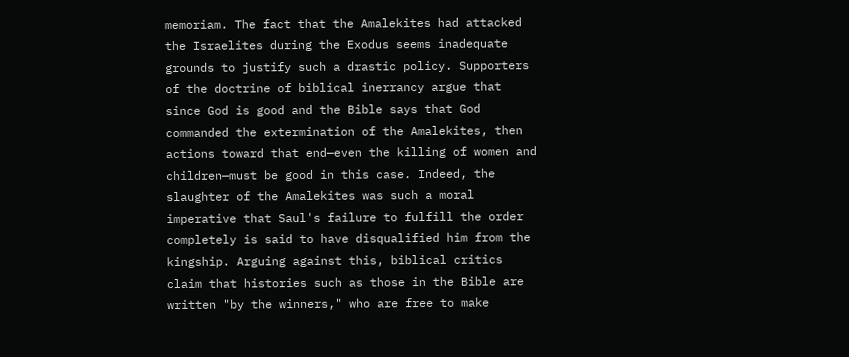memoriam. The fact that the Amalekites had attacked the Israelites during the Exodus seems inadequate grounds to justify such a drastic policy. Supporters of the doctrine of biblical inerrancy argue that since God is good and the Bible says that God commanded the extermination of the Amalekites, then actions toward that end—even the killing of women and children—must be good in this case. Indeed, the slaughter of the Amalekites was such a moral imperative that Saul's failure to fulfill the order completely is said to have disqualified him from the kingship. Arguing against this, biblical critics claim that histories such as those in the Bible are written "by the winners," who are free to make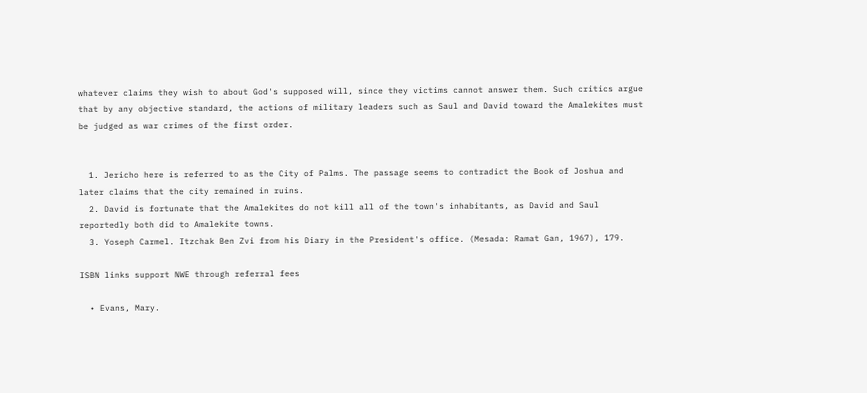whatever claims they wish to about God's supposed will, since they victims cannot answer them. Such critics argue that by any objective standard, the actions of military leaders such as Saul and David toward the Amalekites must be judged as war crimes of the first order.


  1. Jericho here is referred to as the City of Palms. The passage seems to contradict the Book of Joshua and later claims that the city remained in ruins.
  2. David is fortunate that the Amalekites do not kill all of the town's inhabitants, as David and Saul reportedly both did to Amalekite towns.
  3. Yoseph Carmel. Itzchak Ben Zvi from his Diary in the President's office. (Mesada: Ramat Gan, 1967), 179.

ISBN links support NWE through referral fees

  • Evans, Mary.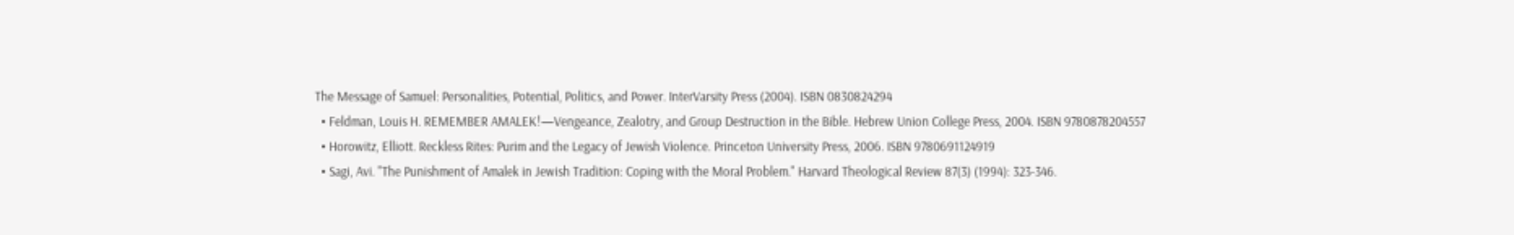The Message of Samuel: Personalities, Potential, Politics, and Power. InterVarsity Press (2004). ISBN 0830824294
  • Feldman, Louis H. REMEMBER AMALEK!—Vengeance, Zealotry, and Group Destruction in the Bible. Hebrew Union College Press, 2004. ISBN 9780878204557
  • Horowitz, Elliott. Reckless Rites: Purim and the Legacy of Jewish Violence. Princeton University Press, 2006. ISBN 9780691124919
  • Sagi, Avi. "The Punishment of Amalek in Jewish Tradition: Coping with the Moral Problem." Harvard Theological Review 87(3) (1994): 323-346.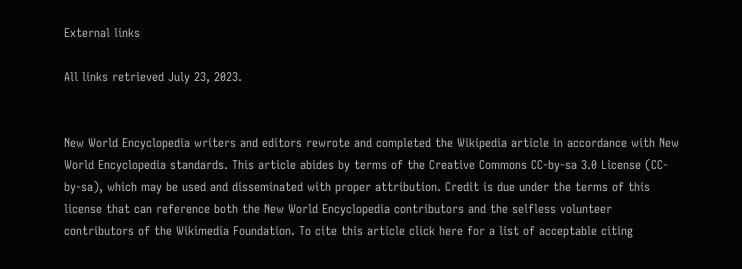External links

All links retrieved July 23, 2023.


New World Encyclopedia writers and editors rewrote and completed the Wikipedia article in accordance with New World Encyclopedia standards. This article abides by terms of the Creative Commons CC-by-sa 3.0 License (CC-by-sa), which may be used and disseminated with proper attribution. Credit is due under the terms of this license that can reference both the New World Encyclopedia contributors and the selfless volunteer contributors of the Wikimedia Foundation. To cite this article click here for a list of acceptable citing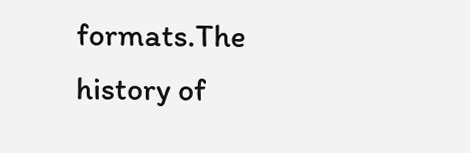formats.The history of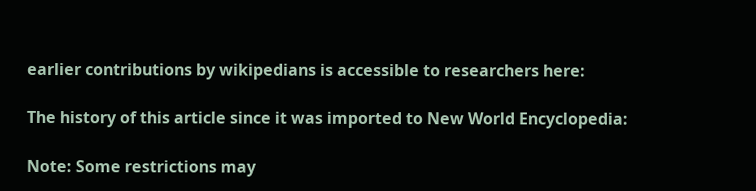earlier contributions by wikipedians is accessible to researchers here:

The history of this article since it was imported to New World Encyclopedia:

Note: Some restrictions may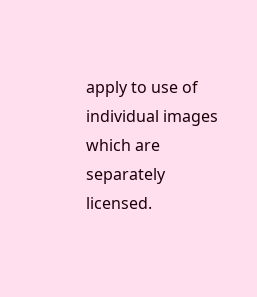apply to use of individual images which are separately licensed.